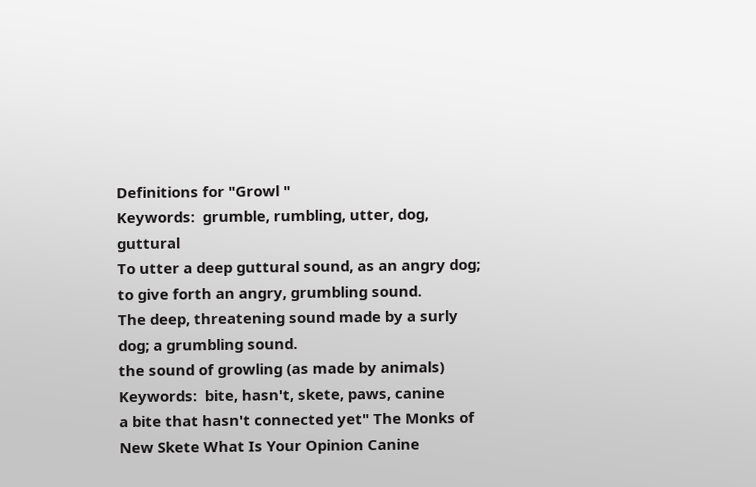Definitions for "Growl "
Keywords:  grumble, rumbling, utter, dog, guttural
To utter a deep guttural sound, as an angry dog; to give forth an angry, grumbling sound.
The deep, threatening sound made by a surly dog; a grumbling sound.
the sound of growling (as made by animals)
Keywords:  bite, hasn't, skete, paws, canine
a bite that hasn't connected yet" The Monks of New Skete What Is Your Opinion Canine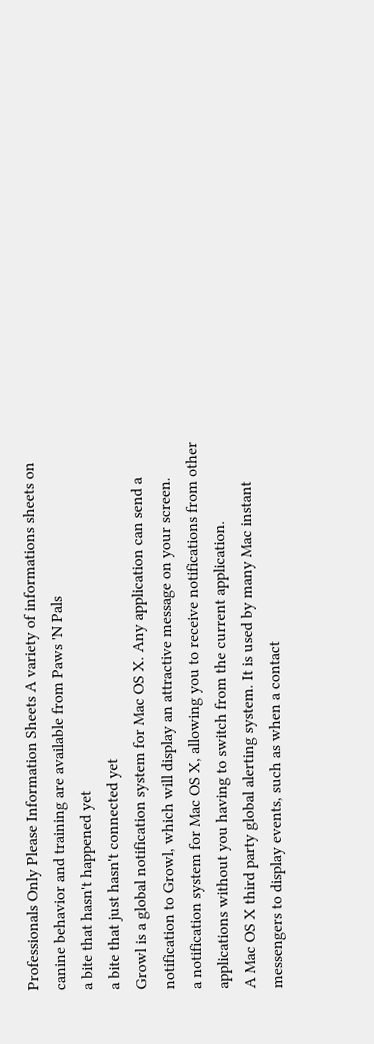Professionals Only Please Information Sheets A variety of informations sheets on canine behavior and training are available from Paws 'N Pals
a bite that hasn't happened yet
a bite that just hasn't connected yet
Growl is a global notification system for Mac OS X. Any application can send a notification to Growl, which will display an attractive message on your screen.
a notification system for Mac OS X, allowing you to receive notifications from other applications without you having to switch from the current application.
A Mac OS X third party global alerting system. It is used by many Mac instant messengers to display events, such as when a contact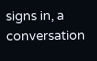signs in, a conversation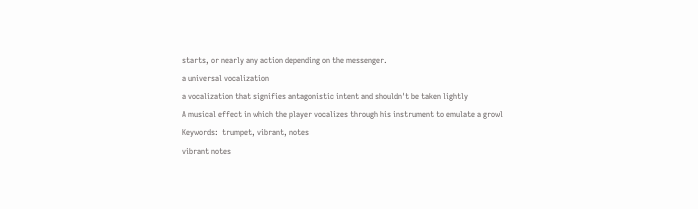starts, or nearly any action depending on the messenger.
a universal vocalization
a vocalization that signifies antagonistic intent and shouldn't be taken lightly
A musical effect in which the player vocalizes through his instrument to emulate a growl
Keywords:  trumpet, vibrant, notes
vibrant notes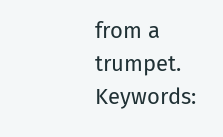from a trumpet.
Keywords: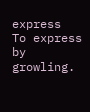express
To express by growling.